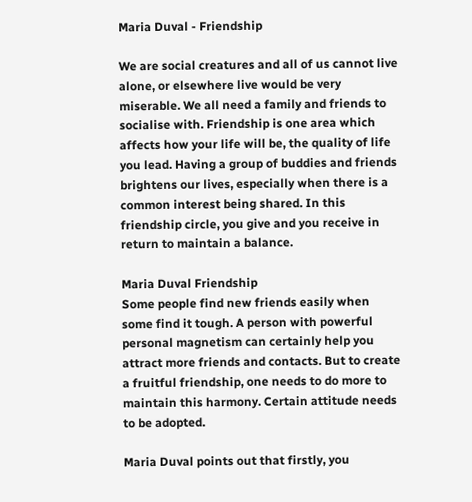Maria Duval - Friendship

We are social creatures and all of us cannot live alone, or elsewhere live would be very miserable. We all need a family and friends to socialise with. Friendship is one area which affects how your life will be, the quality of life you lead. Having a group of buddies and friends brightens our lives, especially when there is a common interest being shared. In this friendship circle, you give and you receive in return to maintain a balance.

Maria Duval Friendship
Some people find new friends easily when some find it tough. A person with powerful personal magnetism can certainly help you attract more friends and contacts. But to create a fruitful friendship, one needs to do more to maintain this harmony. Certain attitude needs to be adopted.

Maria Duval points out that firstly, you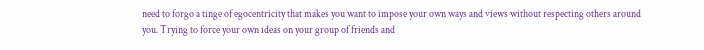need to forgo a tinge of egocentricity that makes you want to impose your own ways and views without respecting others around you. Trying to force your own ideas on your group of friends and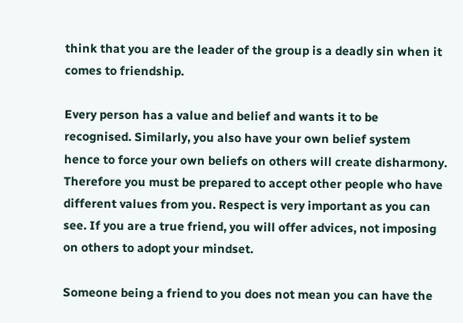think that you are the leader of the group is a deadly sin when it comes to friendship.

Every person has a value and belief and wants it to be recognised. Similarly, you also have your own belief system hence to force your own beliefs on others will create disharmony. Therefore you must be prepared to accept other people who have different values from you. Respect is very important as you can see. If you are a true friend, you will offer advices, not imposing on others to adopt your mindset.

Someone being a friend to you does not mean you can have the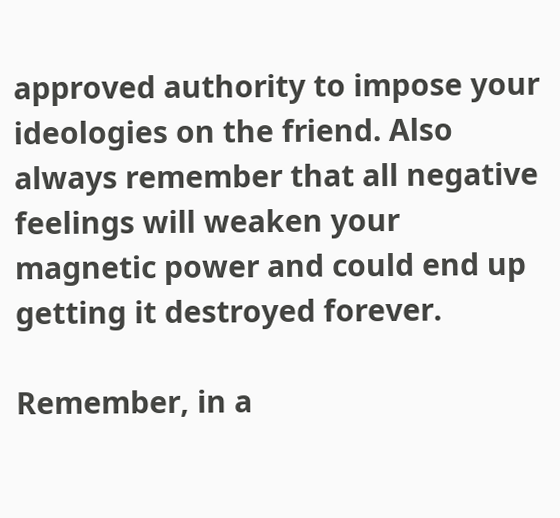approved authority to impose your ideologies on the friend. Also always remember that all negative feelings will weaken your magnetic power and could end up getting it destroyed forever.

Remember, in a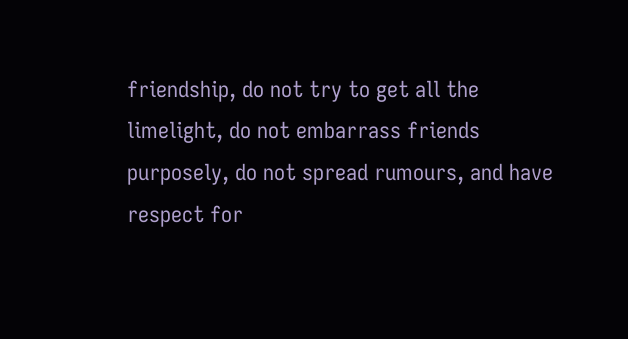friendship, do not try to get all the limelight, do not embarrass friends purposely, do not spread rumours, and have respect for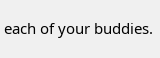each of your buddies.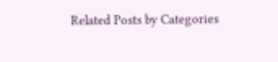Related Posts by Categories